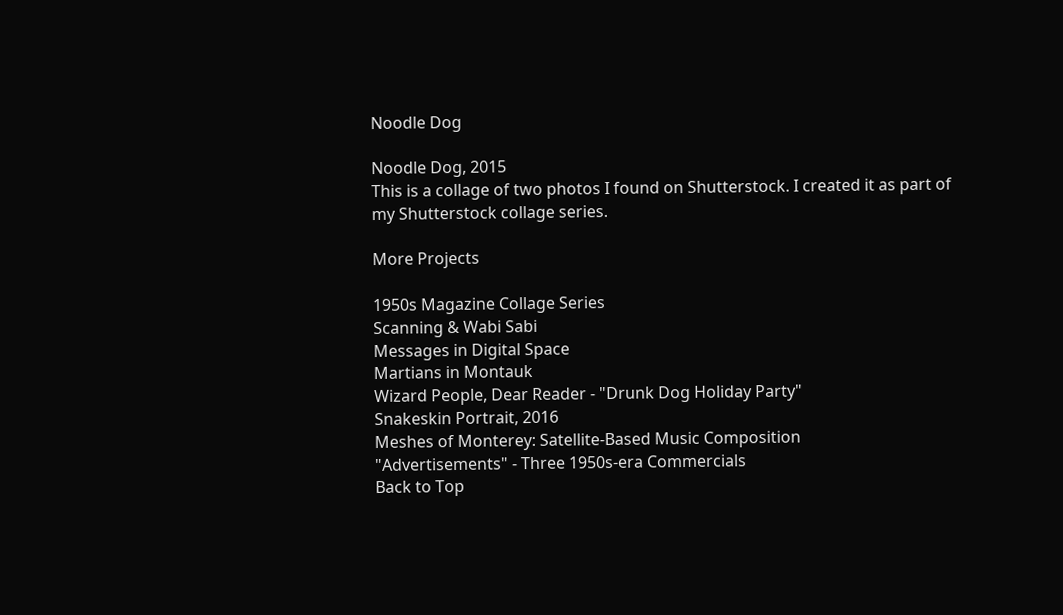Noodle Dog

Noodle Dog, 2015
This is a collage of two photos I found on Shutterstock. I created it as part of my Shutterstock collage series.

More Projects

1950s Magazine Collage Series
Scanning & Wabi Sabi
Messages in Digital Space
Martians in Montauk
Wizard People, Dear Reader - "Drunk Dog Holiday Party"
Snakeskin Portrait, 2016
Meshes of Monterey: Satellite-Based Music Composition
"Advertisements" - Three 1950s-era Commercials
Back to Top